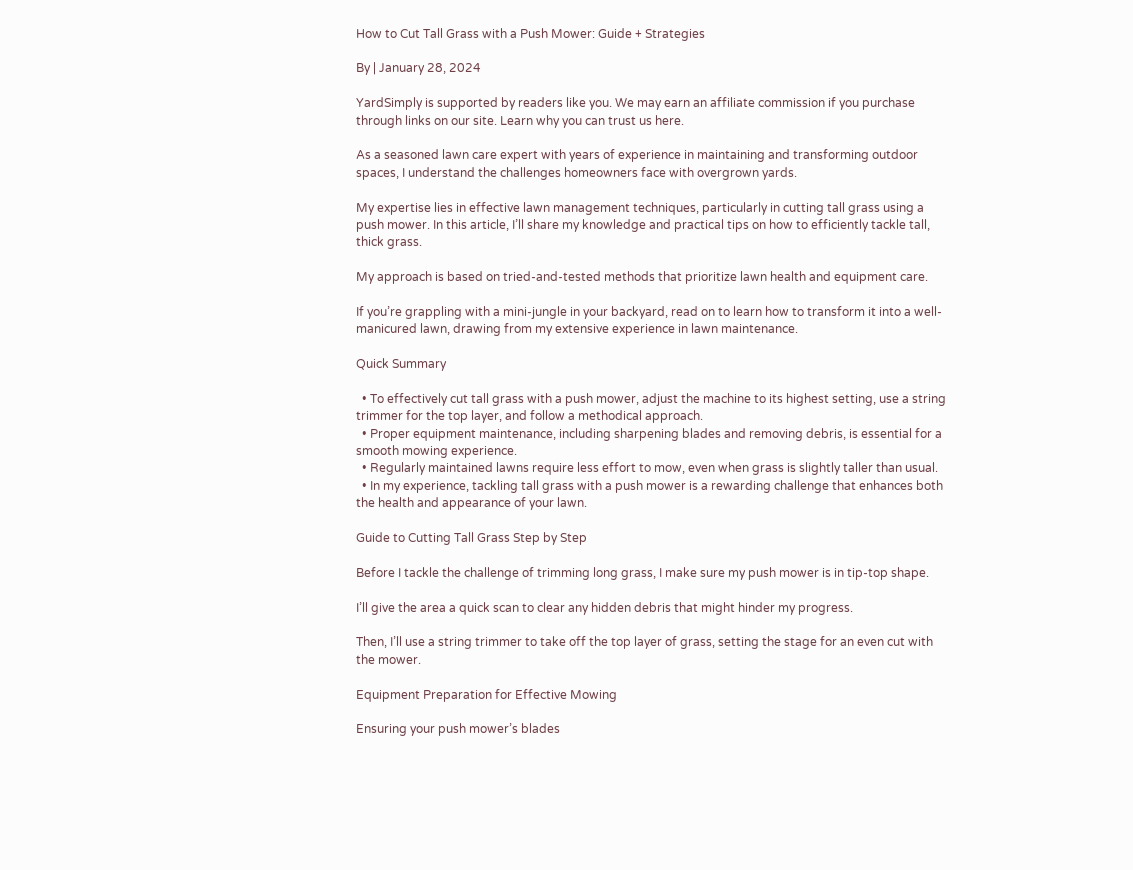How to Cut Tall Grass with a Push Mower: Guide + Strategies

By | January 28, 2024

YardSimply is supported by readers like you. We may earn an affiliate commission if you purchase through links on our site. Learn why you can trust us here.

As a seasoned lawn care expert with years of experience in maintaining and transforming outdoor spaces, I understand the challenges homeowners face with overgrown yards.

My expertise lies in effective lawn management techniques, particularly in cutting tall grass using a push mower. In this article, I’ll share my knowledge and practical tips on how to efficiently tackle tall, thick grass.

My approach is based on tried-and-tested methods that prioritize lawn health and equipment care.

If you’re grappling with a mini-jungle in your backyard, read on to learn how to transform it into a well-manicured lawn, drawing from my extensive experience in lawn maintenance.

Quick Summary

  • To effectively cut tall grass with a push mower, adjust the machine to its highest setting, use a string trimmer for the top layer, and follow a methodical approach.
  • Proper equipment maintenance, including sharpening blades and removing debris, is essential for a smooth mowing experience.
  • Regularly maintained lawns require less effort to mow, even when grass is slightly taller than usual.
  • In my experience, tackling tall grass with a push mower is a rewarding challenge that enhances both the health and appearance of your lawn.

Guide to Cutting Tall Grass Step by Step

Before I tackle the challenge of trimming long grass, I make sure my push mower is in tip-top shape.

I’ll give the area a quick scan to clear any hidden debris that might hinder my progress.

Then, I’ll use a string trimmer to take off the top layer of grass, setting the stage for an even cut with the mower.

Equipment Preparation for Effective Mowing

Ensuring your push mower’s blades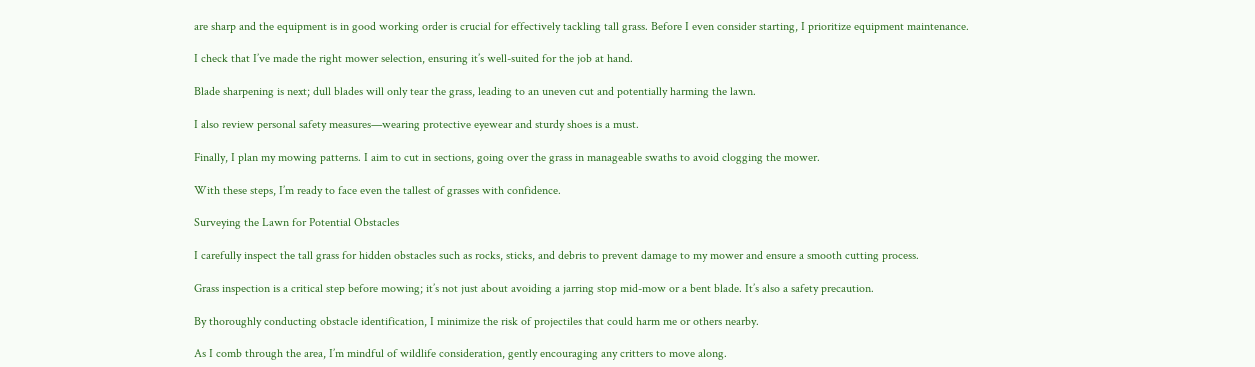are sharp and the equipment is in good working order is crucial for effectively tackling tall grass. Before I even consider starting, I prioritize equipment maintenance.

I check that I’ve made the right mower selection, ensuring it’s well-suited for the job at hand.

Blade sharpening is next; dull blades will only tear the grass, leading to an uneven cut and potentially harming the lawn.

I also review personal safety measures—wearing protective eyewear and sturdy shoes is a must.

Finally, I plan my mowing patterns. I aim to cut in sections, going over the grass in manageable swaths to avoid clogging the mower.

With these steps, I’m ready to face even the tallest of grasses with confidence.

Surveying the Lawn for Potential Obstacles

I carefully inspect the tall grass for hidden obstacles such as rocks, sticks, and debris to prevent damage to my mower and ensure a smooth cutting process.

Grass inspection is a critical step before mowing; it’s not just about avoiding a jarring stop mid-mow or a bent blade. It’s also a safety precaution.

By thoroughly conducting obstacle identification, I minimize the risk of projectiles that could harm me or others nearby.

As I comb through the area, I’m mindful of wildlife consideration, gently encouraging any critters to move along.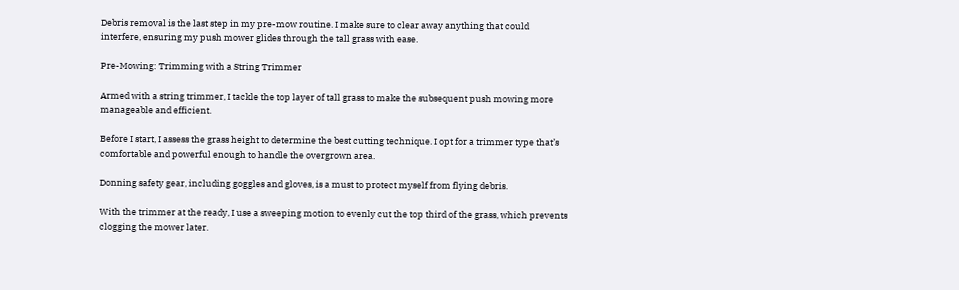Debris removal is the last step in my pre-mow routine. I make sure to clear away anything that could interfere, ensuring my push mower glides through the tall grass with ease.

Pre-Mowing: Trimming with a String Trimmer

Armed with a string trimmer, I tackle the top layer of tall grass to make the subsequent push mowing more manageable and efficient.

Before I start, I assess the grass height to determine the best cutting technique. I opt for a trimmer type that’s comfortable and powerful enough to handle the overgrown area.

Donning safety gear, including goggles and gloves, is a must to protect myself from flying debris.

With the trimmer at the ready, I use a sweeping motion to evenly cut the top third of the grass, which prevents clogging the mower later.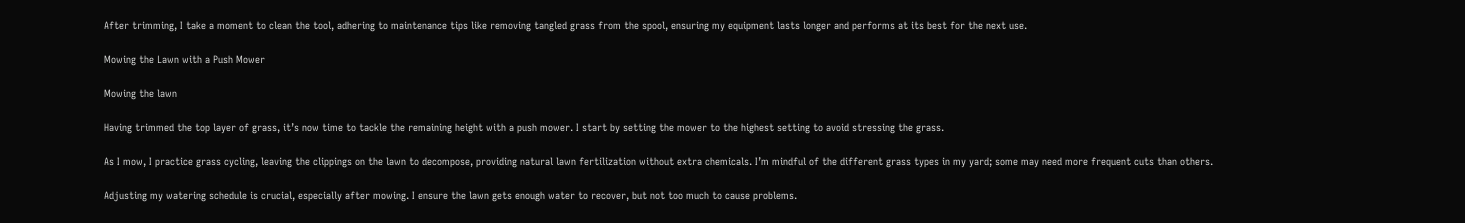After trimming, I take a moment to clean the tool, adhering to maintenance tips like removing tangled grass from the spool, ensuring my equipment lasts longer and performs at its best for the next use.

Mowing the Lawn with a Push Mower

Mowing the lawn

Having trimmed the top layer of grass, it’s now time to tackle the remaining height with a push mower. I start by setting the mower to the highest setting to avoid stressing the grass.

As I mow, I practice grass cycling, leaving the clippings on the lawn to decompose, providing natural lawn fertilization without extra chemicals. I’m mindful of the different grass types in my yard; some may need more frequent cuts than others.

Adjusting my watering schedule is crucial, especially after mowing. I ensure the lawn gets enough water to recover, but not too much to cause problems.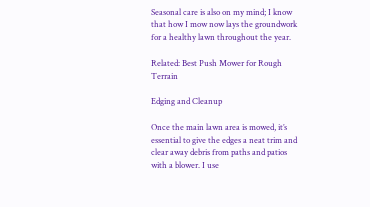Seasonal care is also on my mind; I know that how I mow now lays the groundwork for a healthy lawn throughout the year.

Related: Best Push Mower for Rough Terrain

Edging and Cleanup

Once the main lawn area is mowed, it’s essential to give the edges a neat trim and clear away debris from paths and patios with a blower. I use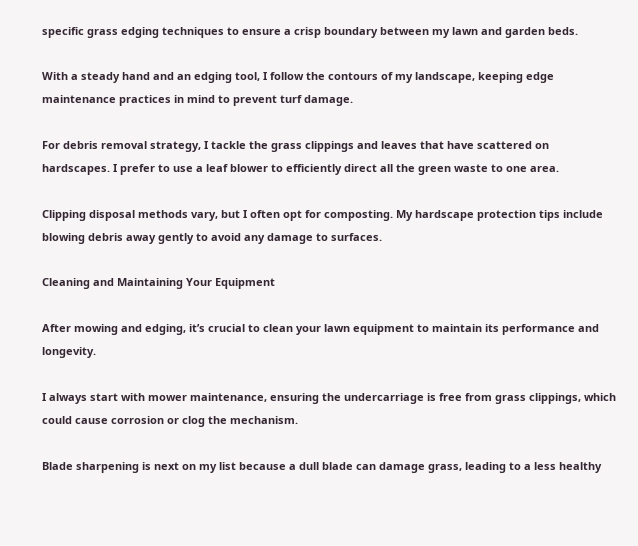specific grass edging techniques to ensure a crisp boundary between my lawn and garden beds.

With a steady hand and an edging tool, I follow the contours of my landscape, keeping edge maintenance practices in mind to prevent turf damage.

For debris removal strategy, I tackle the grass clippings and leaves that have scattered on hardscapes. I prefer to use a leaf blower to efficiently direct all the green waste to one area.

Clipping disposal methods vary, but I often opt for composting. My hardscape protection tips include blowing debris away gently to avoid any damage to surfaces.

Cleaning and Maintaining Your Equipment

After mowing and edging, it’s crucial to clean your lawn equipment to maintain its performance and longevity.

I always start with mower maintenance, ensuring the undercarriage is free from grass clippings, which could cause corrosion or clog the mechanism.

Blade sharpening is next on my list because a dull blade can damage grass, leading to a less healthy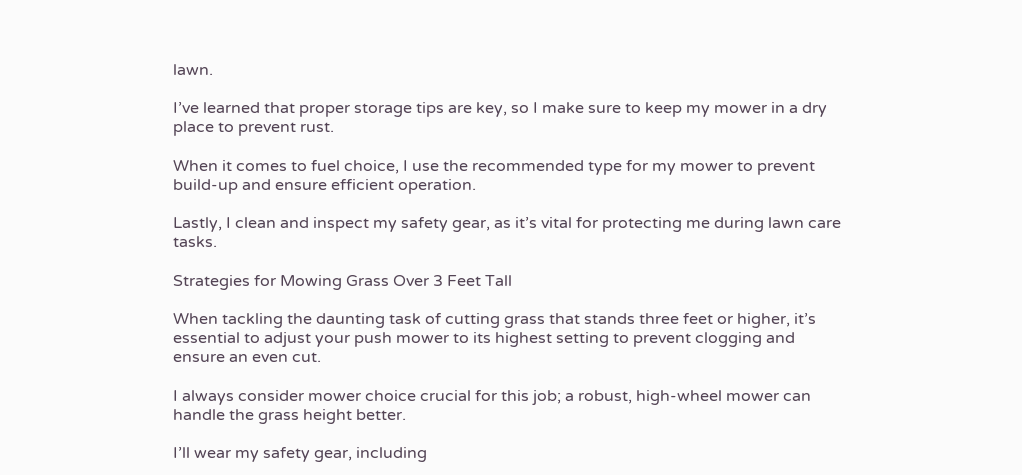lawn.

I’ve learned that proper storage tips are key, so I make sure to keep my mower in a dry place to prevent rust.

When it comes to fuel choice, I use the recommended type for my mower to prevent build-up and ensure efficient operation.

Lastly, I clean and inspect my safety gear, as it’s vital for protecting me during lawn care tasks.

Strategies for Mowing Grass Over 3 Feet Tall

When tackling the daunting task of cutting grass that stands three feet or higher, it’s essential to adjust your push mower to its highest setting to prevent clogging and ensure an even cut.

I always consider mower choice crucial for this job; a robust, high-wheel mower can handle the grass height better.

I’ll wear my safety gear, including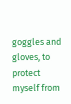goggles and gloves, to protect myself from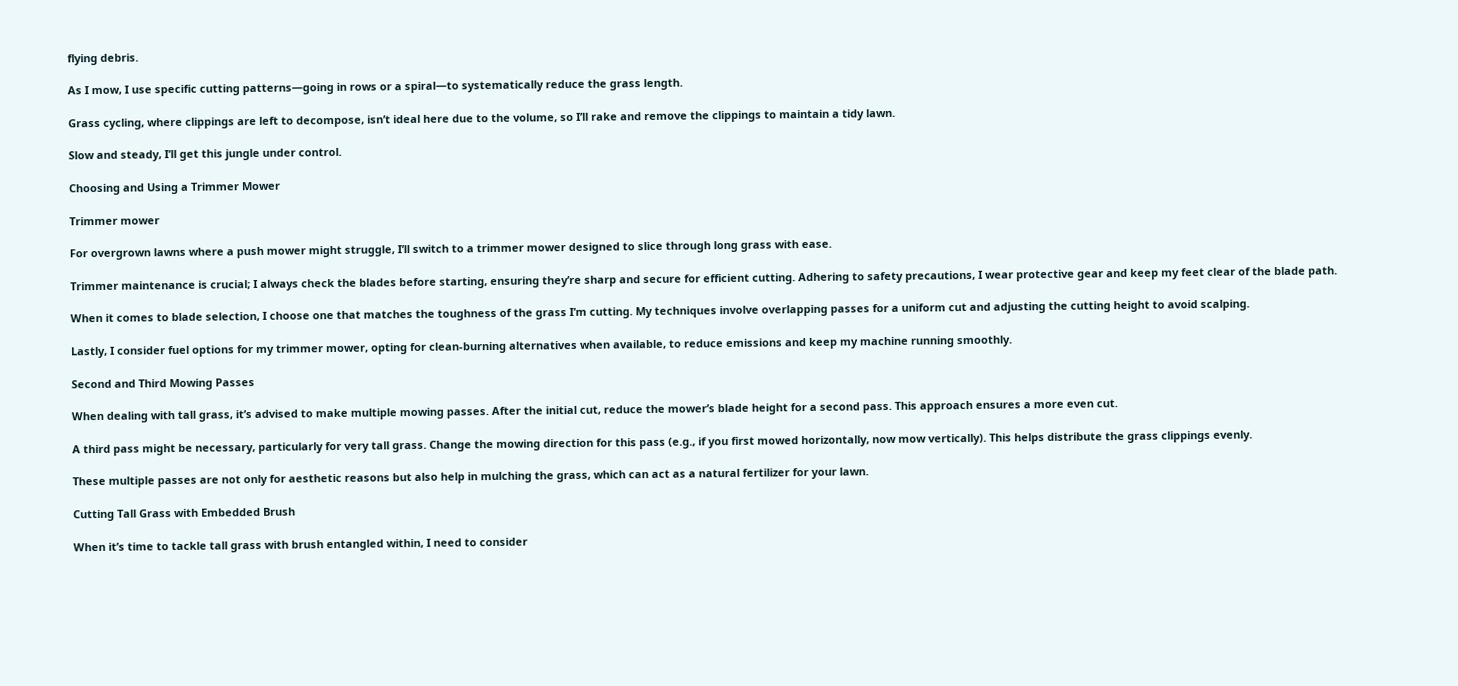flying debris.

As I mow, I use specific cutting patterns—going in rows or a spiral—to systematically reduce the grass length.

Grass cycling, where clippings are left to decompose, isn’t ideal here due to the volume, so I’ll rake and remove the clippings to maintain a tidy lawn.

Slow and steady, I’ll get this jungle under control.

Choosing and Using a Trimmer Mower

Trimmer mower

For overgrown lawns where a push mower might struggle, I’ll switch to a trimmer mower designed to slice through long grass with ease.

Trimmer maintenance is crucial; I always check the blades before starting, ensuring they’re sharp and secure for efficient cutting. Adhering to safety precautions, I wear protective gear and keep my feet clear of the blade path.

When it comes to blade selection, I choose one that matches the toughness of the grass I’m cutting. My techniques involve overlapping passes for a uniform cut and adjusting the cutting height to avoid scalping.

Lastly, I consider fuel options for my trimmer mower, opting for clean-burning alternatives when available, to reduce emissions and keep my machine running smoothly.

Second and Third Mowing Passes

When dealing with tall grass, it’s advised to make multiple mowing passes. After the initial cut, reduce the mower’s blade height for a second pass. This approach ensures a more even cut.

A third pass might be necessary, particularly for very tall grass. Change the mowing direction for this pass (e.g., if you first mowed horizontally, now mow vertically). This helps distribute the grass clippings evenly.

These multiple passes are not only for aesthetic reasons but also help in mulching the grass, which can act as a natural fertilizer for your lawn.

Cutting Tall Grass with Embedded Brush

When it’s time to tackle tall grass with brush entangled within, I need to consider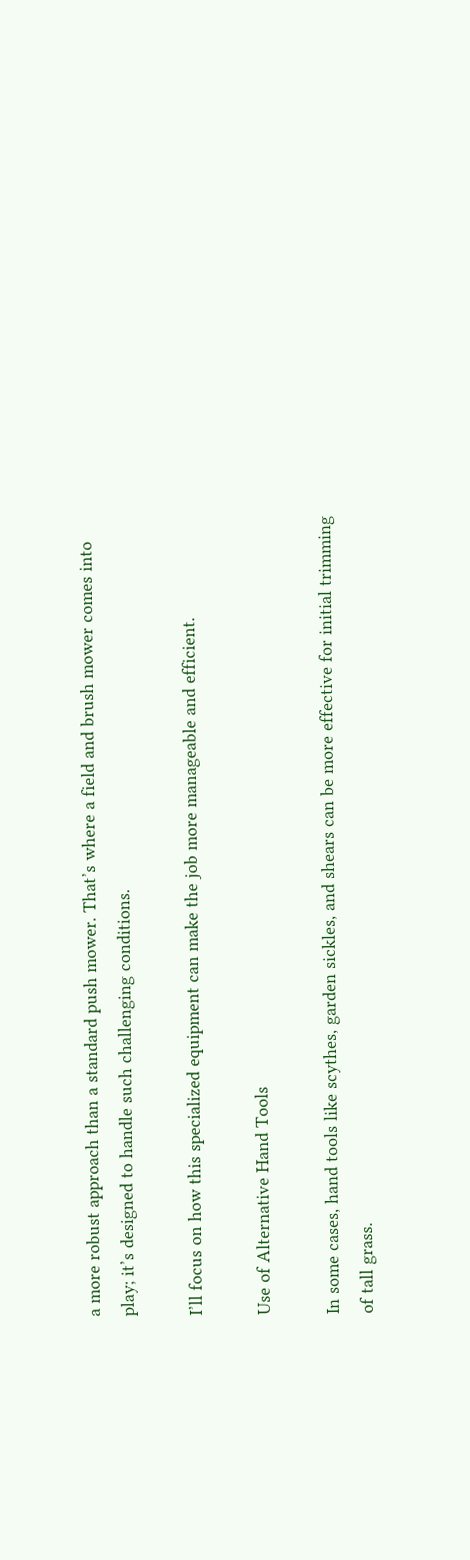a more robust approach than a standard push mower. That’s where a field and brush mower comes into play; it’s designed to handle such challenging conditions.

I’ll focus on how this specialized equipment can make the job more manageable and efficient.

Use of Alternative Hand Tools

In some cases, hand tools like scythes, garden sickles, and shears can be more effective for initial trimming of tall grass.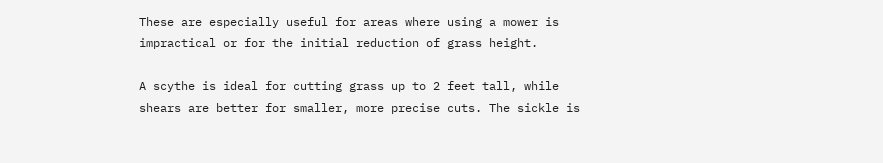These are especially useful for areas where using a mower is impractical or for the initial reduction of grass height.

A scythe is ideal for cutting grass up to 2 feet tall, while shears are better for smaller, more precise cuts. The sickle is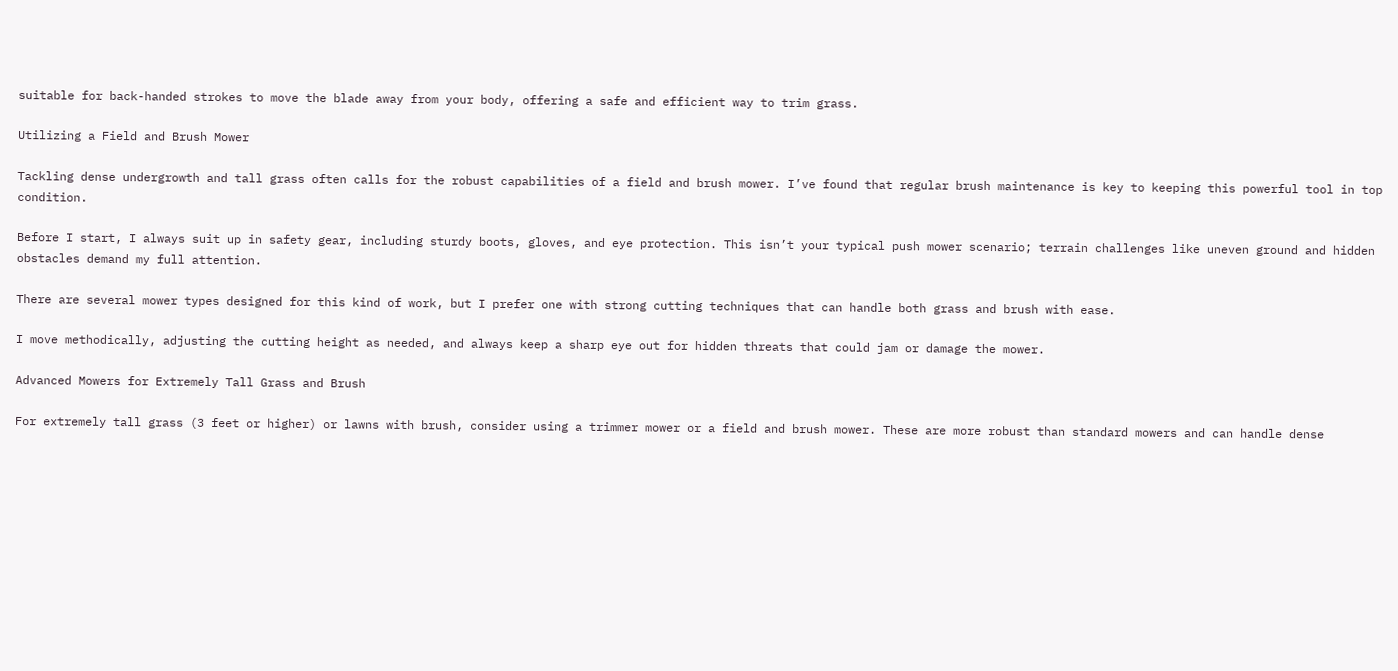suitable for back-handed strokes to move the blade away from your body, offering a safe and efficient way to trim grass.

Utilizing a Field and Brush Mower

Tackling dense undergrowth and tall grass often calls for the robust capabilities of a field and brush mower. I’ve found that regular brush maintenance is key to keeping this powerful tool in top condition.

Before I start, I always suit up in safety gear, including sturdy boots, gloves, and eye protection. This isn’t your typical push mower scenario; terrain challenges like uneven ground and hidden obstacles demand my full attention.

There are several mower types designed for this kind of work, but I prefer one with strong cutting techniques that can handle both grass and brush with ease.

I move methodically, adjusting the cutting height as needed, and always keep a sharp eye out for hidden threats that could jam or damage the mower.

Advanced Mowers for Extremely Tall Grass and Brush

For extremely tall grass (3 feet or higher) or lawns with brush, consider using a trimmer mower or a field and brush mower. These are more robust than standard mowers and can handle dense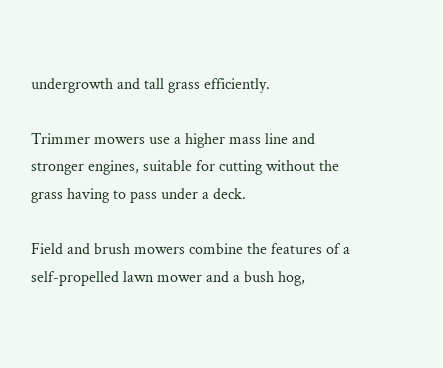undergrowth and tall grass efficiently.

Trimmer mowers use a higher mass line and stronger engines, suitable for cutting without the grass having to pass under a deck.

Field and brush mowers combine the features of a self-propelled lawn mower and a bush hog,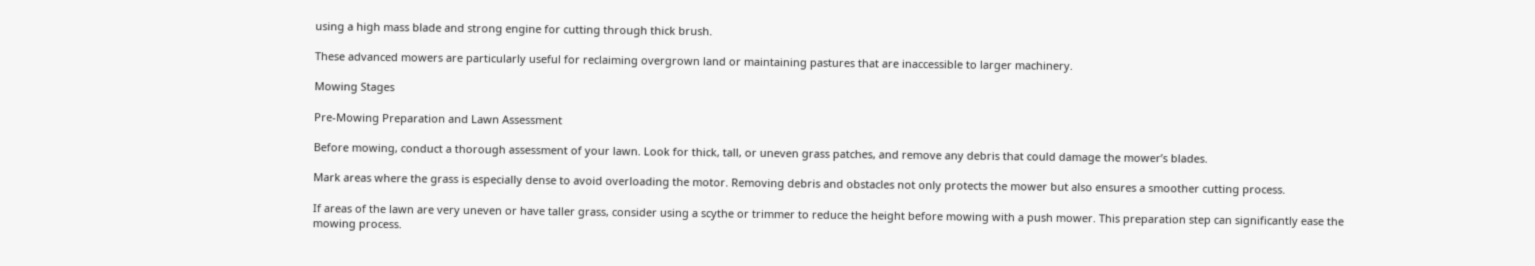using a high mass blade and strong engine for cutting through thick brush.

These advanced mowers are particularly useful for reclaiming overgrown land or maintaining pastures that are inaccessible to larger machinery.

Mowing Stages

Pre-Mowing Preparation and Lawn Assessment

Before mowing, conduct a thorough assessment of your lawn. Look for thick, tall, or uneven grass patches, and remove any debris that could damage the mower’s blades.

Mark areas where the grass is especially dense to avoid overloading the motor. Removing debris and obstacles not only protects the mower but also ensures a smoother cutting process.

If areas of the lawn are very uneven or have taller grass, consider using a scythe or trimmer to reduce the height before mowing with a push mower. This preparation step can significantly ease the mowing process.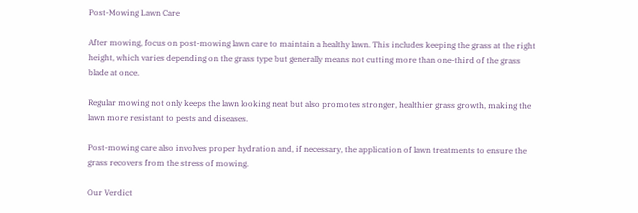Post-Mowing Lawn Care

After mowing, focus on post-mowing lawn care to maintain a healthy lawn. This includes keeping the grass at the right height, which varies depending on the grass type but generally means not cutting more than one-third of the grass blade at once.

Regular mowing not only keeps the lawn looking neat but also promotes stronger, healthier grass growth, making the lawn more resistant to pests and diseases.

Post-mowing care also involves proper hydration and, if necessary, the application of lawn treatments to ensure the grass recovers from the stress of mowing.

Our Verdict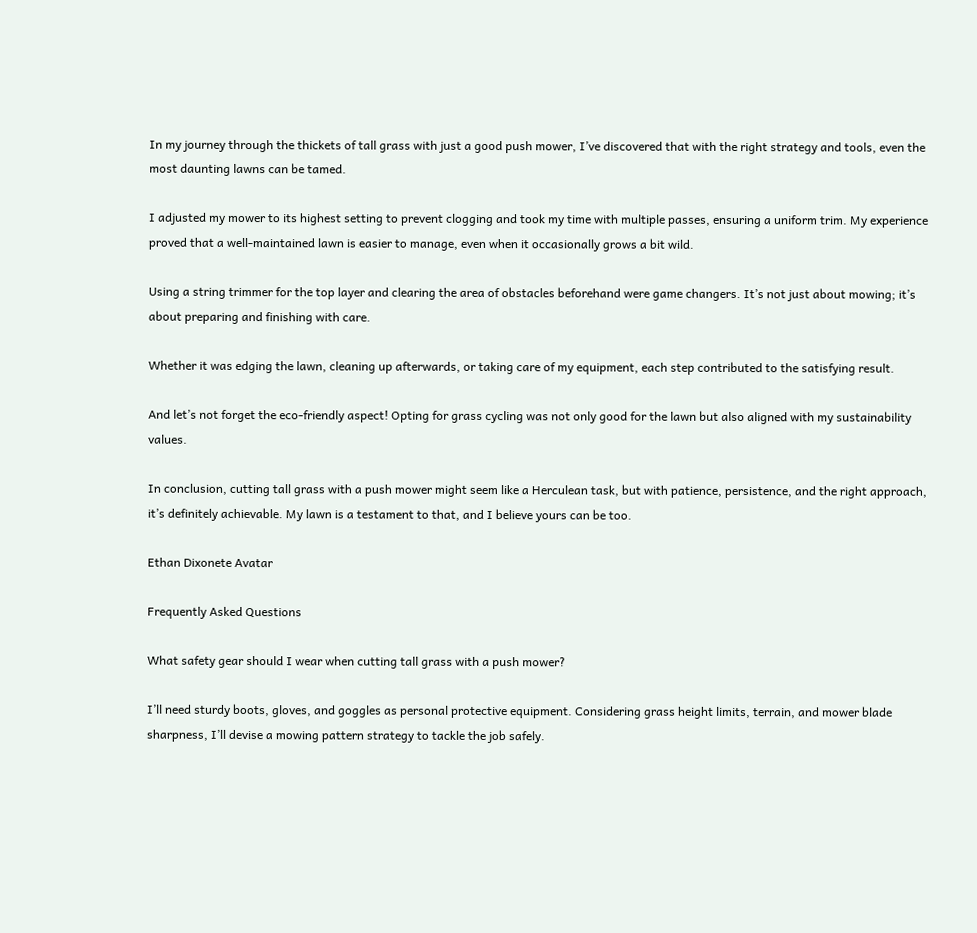In my journey through the thickets of tall grass with just a good push mower, I’ve discovered that with the right strategy and tools, even the most daunting lawns can be tamed.

I adjusted my mower to its highest setting to prevent clogging and took my time with multiple passes, ensuring a uniform trim. My experience proved that a well-maintained lawn is easier to manage, even when it occasionally grows a bit wild.

Using a string trimmer for the top layer and clearing the area of obstacles beforehand were game changers. It’s not just about mowing; it’s about preparing and finishing with care.

Whether it was edging the lawn, cleaning up afterwards, or taking care of my equipment, each step contributed to the satisfying result.

And let’s not forget the eco-friendly aspect! Opting for grass cycling was not only good for the lawn but also aligned with my sustainability values.

In conclusion, cutting tall grass with a push mower might seem like a Herculean task, but with patience, persistence, and the right approach, it’s definitely achievable. My lawn is a testament to that, and I believe yours can be too.

Ethan Dixonete Avatar

Frequently Asked Questions

What safety gear should I wear when cutting tall grass with a push mower?

I’ll need sturdy boots, gloves, and goggles as personal protective equipment. Considering grass height limits, terrain, and mower blade sharpness, I’ll devise a mowing pattern strategy to tackle the job safely.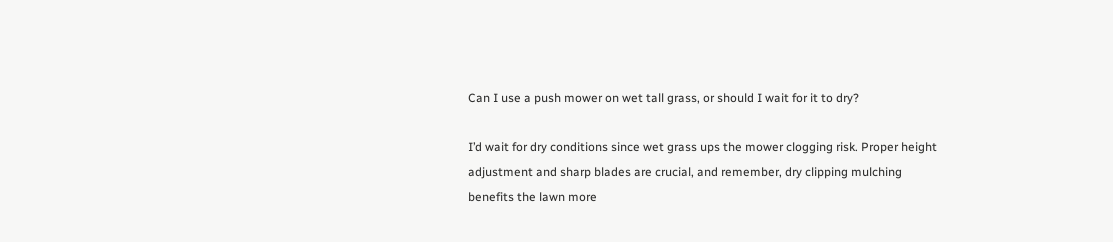Can I use a push mower on wet tall grass, or should I wait for it to dry?

I’d wait for dry conditions since wet grass ups the mower clogging risk. Proper height adjustment and sharp blades are crucial, and remember, dry clipping mulching benefits the lawn more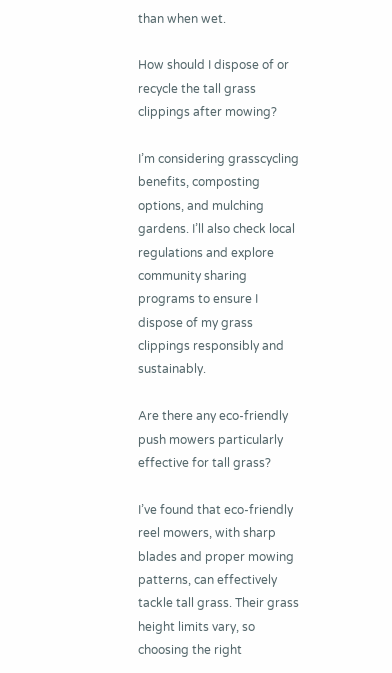than when wet.

How should I dispose of or recycle the tall grass clippings after mowing?

I’m considering grasscycling benefits, composting options, and mulching gardens. I’ll also check local regulations and explore community sharing programs to ensure I dispose of my grass clippings responsibly and sustainably.

Are there any eco-friendly push mowers particularly effective for tall grass?

I’ve found that eco-friendly reel mowers, with sharp blades and proper mowing patterns, can effectively tackle tall grass. Their grass height limits vary, so choosing the right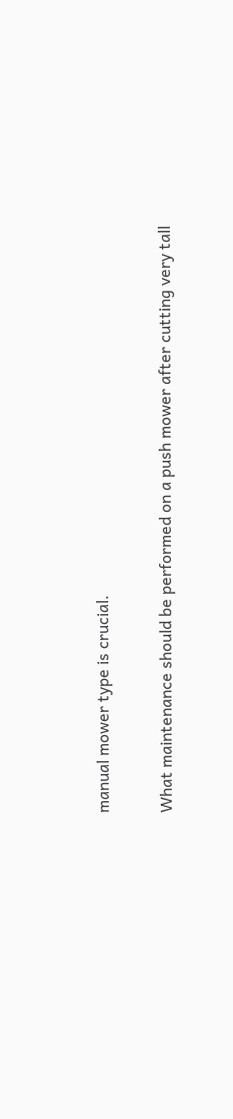manual mower type is crucial.

What maintenance should be performed on a push mower after cutting very tall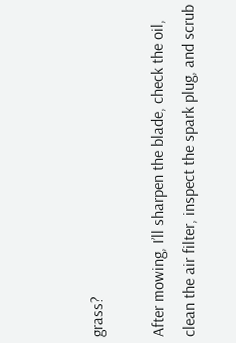grass?

After mowing, I’ll sharpen the blade, check the oil, clean the air filter, inspect the spark plug, and scrub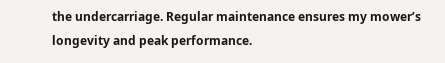the undercarriage. Regular maintenance ensures my mower’s longevity and peak performance.